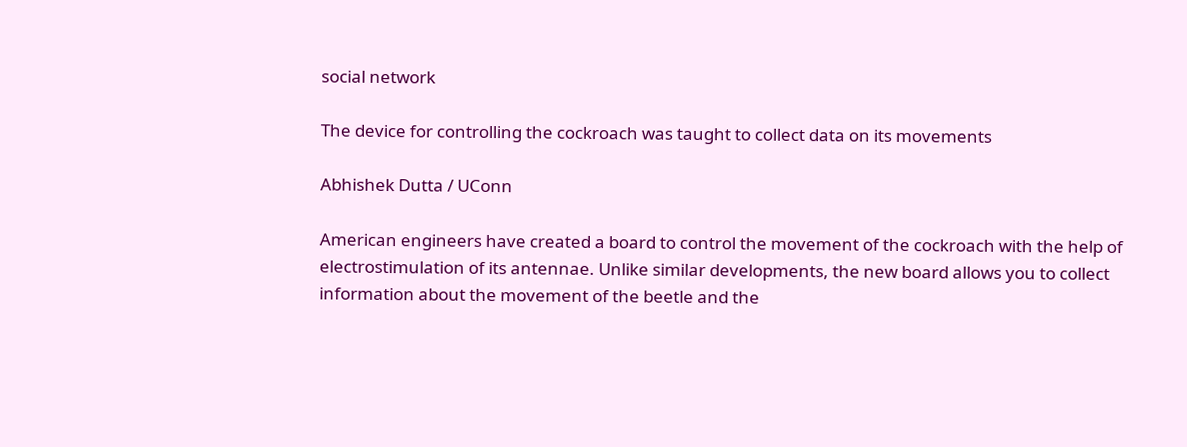social network

The device for controlling the cockroach was taught to collect data on its movements

Abhishek Dutta / UConn

American engineers have created a board to control the movement of the cockroach with the help of electrostimulation of its antennae. Unlike similar developments, the new board allows you to collect information about the movement of the beetle and the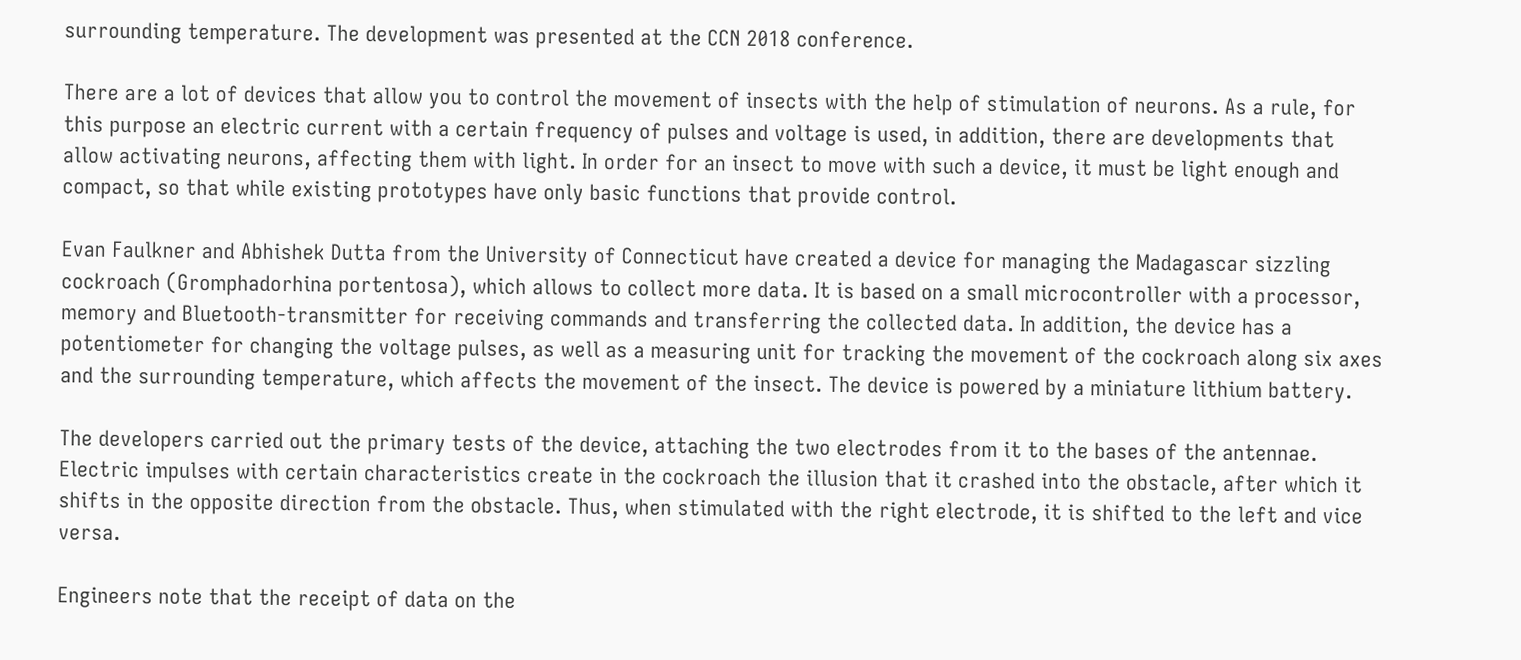surrounding temperature. The development was presented at the CCN 2018 conference.

There are a lot of devices that allow you to control the movement of insects with the help of stimulation of neurons. As a rule, for this purpose an electric current with a certain frequency of pulses and voltage is used, in addition, there are developments that allow activating neurons, affecting them with light. In order for an insect to move with such a device, it must be light enough and compact, so that while existing prototypes have only basic functions that provide control.

Evan Faulkner and Abhishek Dutta from the University of Connecticut have created a device for managing the Madagascar sizzling cockroach (Gromphadorhina portentosa), which allows to collect more data. It is based on a small microcontroller with a processor, memory and Bluetooth-transmitter for receiving commands and transferring the collected data. In addition, the device has a potentiometer for changing the voltage pulses, as well as a measuring unit for tracking the movement of the cockroach along six axes and the surrounding temperature, which affects the movement of the insect. The device is powered by a miniature lithium battery.

The developers carried out the primary tests of the device, attaching the two electrodes from it to the bases of the antennae. Electric impulses with certain characteristics create in the cockroach the illusion that it crashed into the obstacle, after which it shifts in the opposite direction from the obstacle. Thus, when stimulated with the right electrode, it is shifted to the left and vice versa.

Engineers note that the receipt of data on the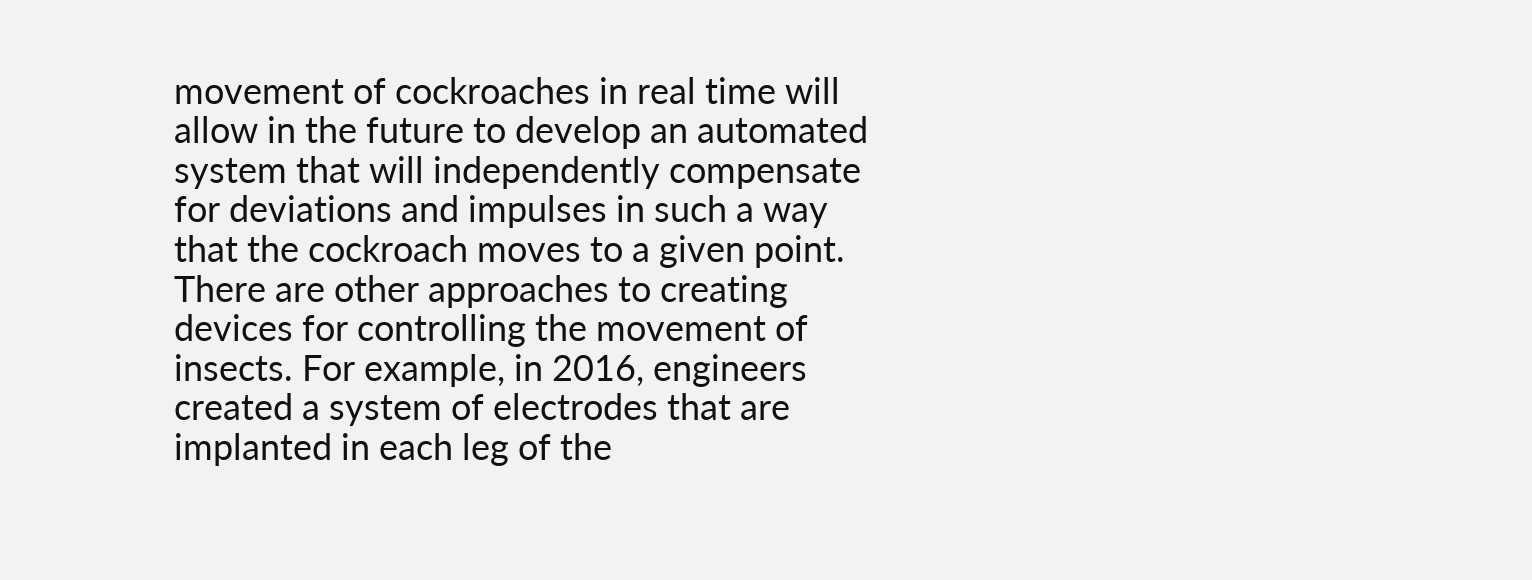movement of cockroaches in real time will allow in the future to develop an automated system that will independently compensate for deviations and impulses in such a way that the cockroach moves to a given point.
There are other approaches to creating devices for controlling the movement of insects. For example, in 2016, engineers created a system of electrodes that are implanted in each leg of the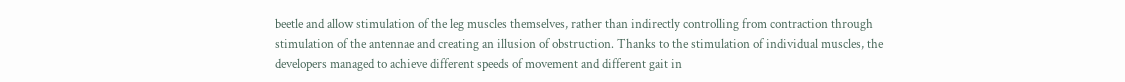beetle and allow stimulation of the leg muscles themselves, rather than indirectly controlling from contraction through stimulation of the antennae and creating an illusion of obstruction. Thanks to the stimulation of individual muscles, the developers managed to achieve different speeds of movement and different gait in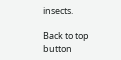insects.

Back to top button